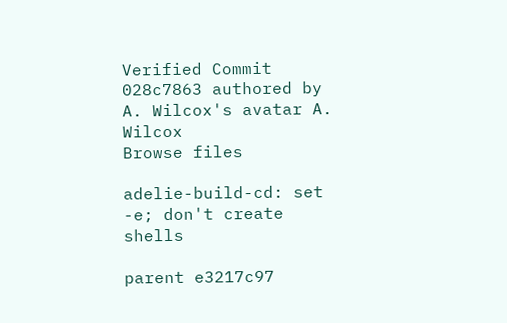Verified Commit 028c7863 authored by A. Wilcox's avatar A. Wilcox
Browse files

adelie-build-cd: set -e; don't create shells

parent e3217c97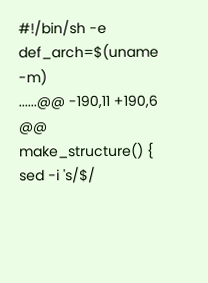#!/bin/sh -e
def_arch=$(uname -m)
......@@ -190,11 +190,6 @@ make_structure() {
sed -i 's/$/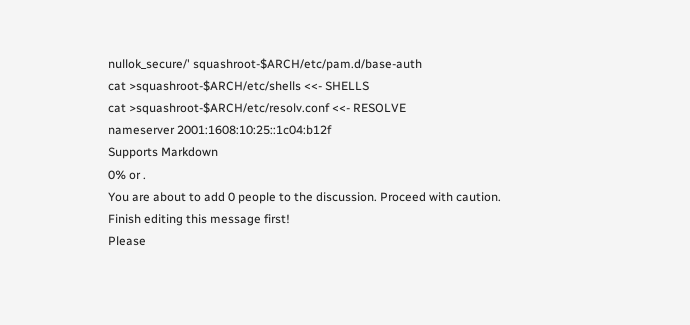nullok_secure/' squashroot-$ARCH/etc/pam.d/base-auth
cat >squashroot-$ARCH/etc/shells <<- SHELLS
cat >squashroot-$ARCH/etc/resolv.conf <<- RESOLVE
nameserver 2001:1608:10:25::1c04:b12f
Supports Markdown
0% or .
You are about to add 0 people to the discussion. Proceed with caution.
Finish editing this message first!
Please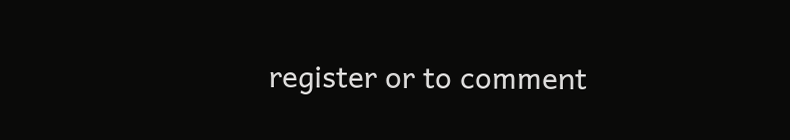register or to comment